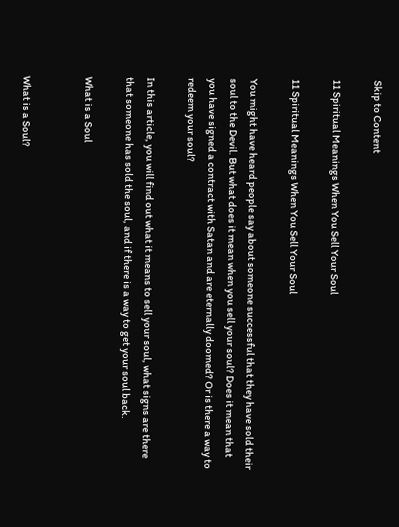Skip to Content

11 Spiritual Meanings When You Sell Your Soul

11 Spiritual Meanings When You Sell Your Soul

You might have heard people say about someone successful that they have sold their soul to the Devil. But what does it mean when you sell your soul? Does it mean that you have signed a contract with Satan and are eternally doomed? Or is there a way to redeem your soul?

In this article, you will find out what it means to sell your soul, what signs are there that someone has sold the soul, and if there is a way to get your soul back.

What is a Soul


What is a Soul?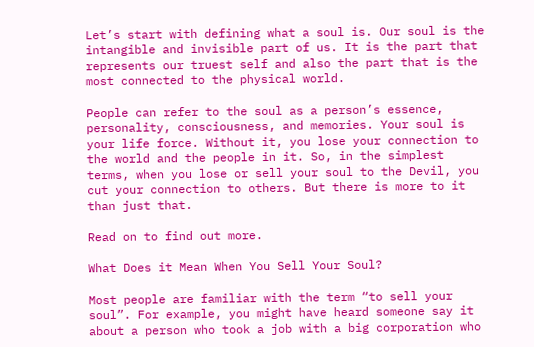Let’s start with defining what a soul is. Our soul is the intangible and invisible part of us. It is the part that represents our truest self and also the part that is the most connected to the physical world.

People can refer to the soul as a person’s essence, personality, consciousness, and memories. Your soul is your life force. Without it, you lose your connection to the world and the people in it. So, in the simplest terms, when you lose or sell your soul to the Devil, you cut your connection to others. But there is more to it than just that.

Read on to find out more.

What Does it Mean When You Sell Your Soul?

Most people are familiar with the term “to sell your soul”. For example, you might have heard someone say it about a person who took a job with a big corporation who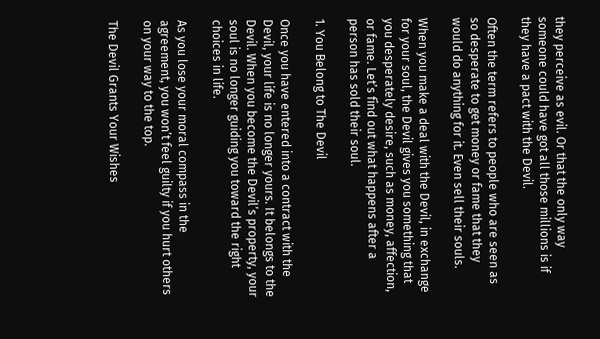they perceive as evil. Or that the only way someone could have got all those millions is if they have a pact with the Devil.

Often the term refers to people who are seen as so desperate to get money or fame that they would do anything for it. Even sell their souls.

When you make a deal with the Devil, in exchange for your soul, the Devil gives you something that you desperately desire, such as money, affection, or fame. Let’s find out what happens after a person has sold their soul.

1. You Belong to The Devil

Once you have entered into a contract with the Devil, your life is no longer yours. It belongs to the Devil. When you become the Devil’s property, your soul is no longer guiding you toward the right choices in life.

As you lose your moral compass in the agreement, you won’t feel guilty if you hurt others on your way to the top.

The Devil Grants Your Wishes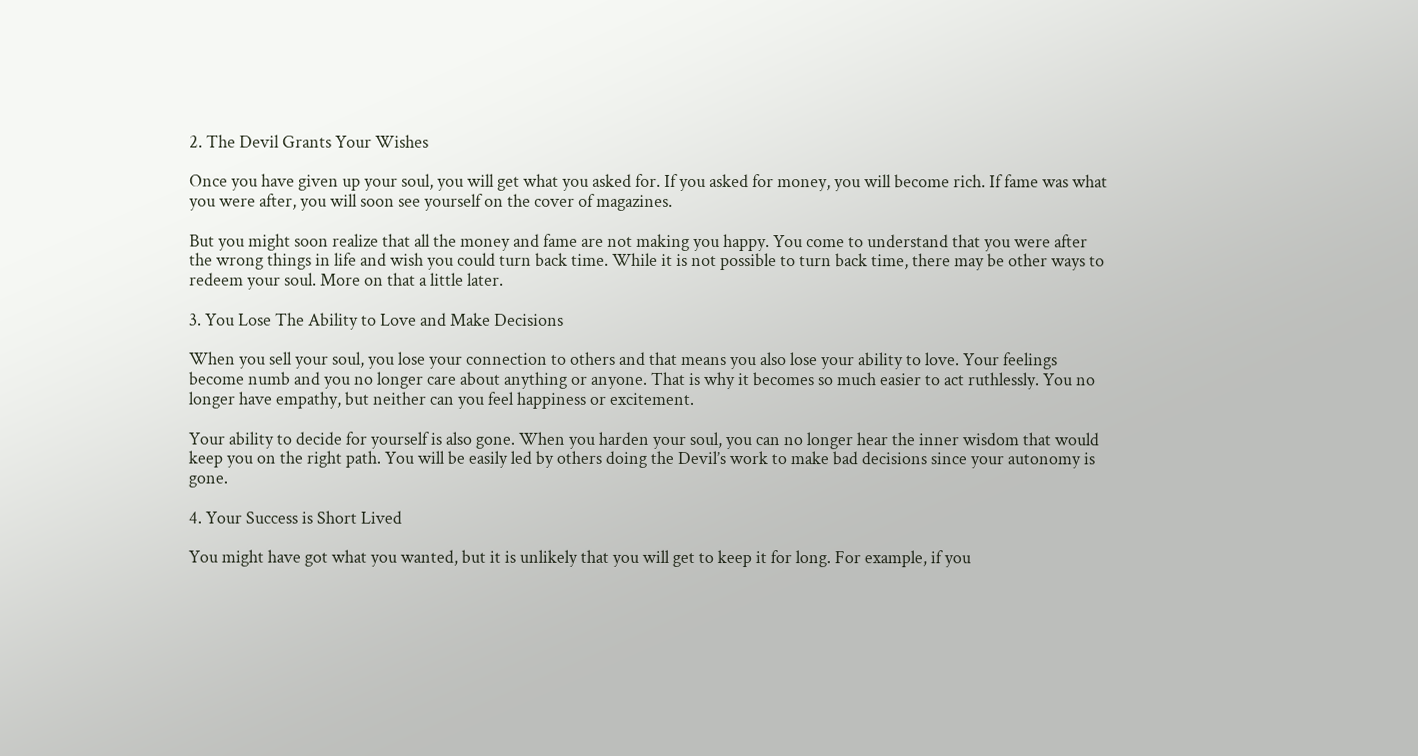2. The Devil Grants Your Wishes

Once you have given up your soul, you will get what you asked for. If you asked for money, you will become rich. If fame was what you were after, you will soon see yourself on the cover of magazines.

But you might soon realize that all the money and fame are not making you happy. You come to understand that you were after the wrong things in life and wish you could turn back time. While it is not possible to turn back time, there may be other ways to redeem your soul. More on that a little later.

3. You Lose The Ability to Love and Make Decisions

When you sell your soul, you lose your connection to others and that means you also lose your ability to love. Your feelings become numb and you no longer care about anything or anyone. That is why it becomes so much easier to act ruthlessly. You no longer have empathy, but neither can you feel happiness or excitement.

Your ability to decide for yourself is also gone. When you harden your soul, you can no longer hear the inner wisdom that would keep you on the right path. You will be easily led by others doing the Devil’s work to make bad decisions since your autonomy is gone.

4. Your Success is Short Lived

You might have got what you wanted, but it is unlikely that you will get to keep it for long. For example, if you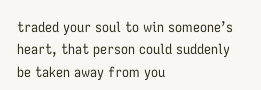traded your soul to win someone’s heart, that person could suddenly be taken away from you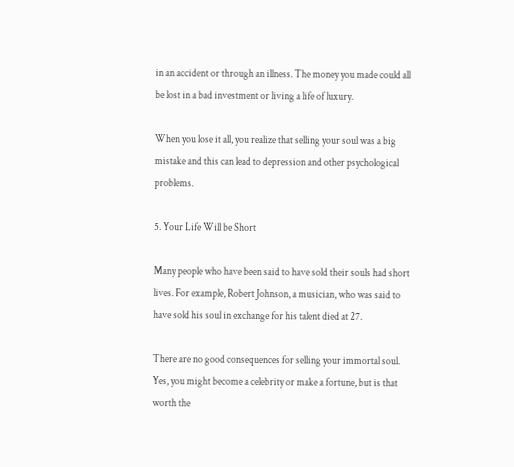in an accident or through an illness. The money you made could all be lost in a bad investment or living a life of luxury.

When you lose it all, you realize that selling your soul was a big mistake and this can lead to depression and other psychological problems.

5. Your Life Will be Short

Many people who have been said to have sold their souls had short lives. For example, Robert Johnson, a musician, who was said to have sold his soul in exchange for his talent died at 27.

There are no good consequences for selling your immortal soul. Yes, you might become a celebrity or make a fortune, but is that worth the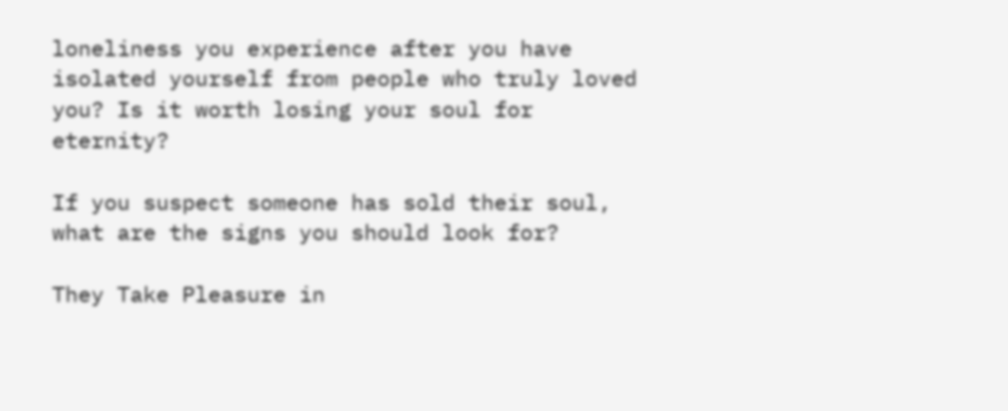loneliness you experience after you have isolated yourself from people who truly loved you? Is it worth losing your soul for eternity?

If you suspect someone has sold their soul, what are the signs you should look for?

They Take Pleasure in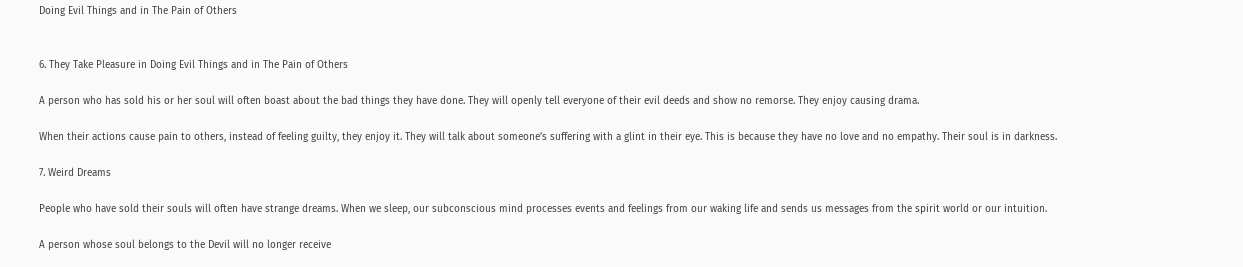Doing Evil Things and in The Pain of Others


6. They Take Pleasure in Doing Evil Things and in The Pain of Others

A person who has sold his or her soul will often boast about the bad things they have done. They will openly tell everyone of their evil deeds and show no remorse. They enjoy causing drama.

When their actions cause pain to others, instead of feeling guilty, they enjoy it. They will talk about someone’s suffering with a glint in their eye. This is because they have no love and no empathy. Their soul is in darkness.

7. Weird Dreams

People who have sold their souls will often have strange dreams. When we sleep, our subconscious mind processes events and feelings from our waking life and sends us messages from the spirit world or our intuition.

A person whose soul belongs to the Devil will no longer receive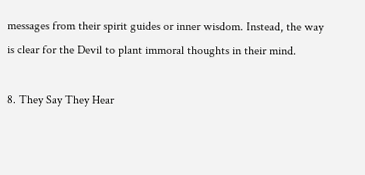messages from their spirit guides or inner wisdom. Instead, the way is clear for the Devil to plant immoral thoughts in their mind.

8. They Say They Hear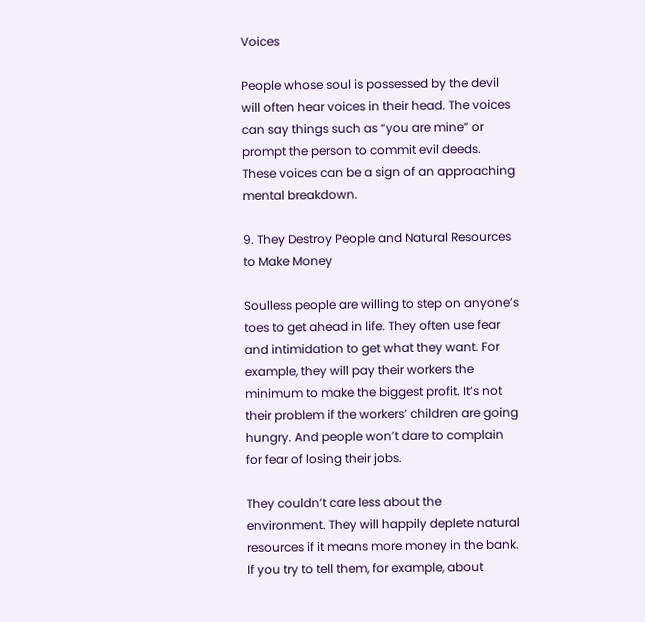Voices

People whose soul is possessed by the devil will often hear voices in their head. The voices can say things such as “you are mine” or prompt the person to commit evil deeds. These voices can be a sign of an approaching mental breakdown.

9. They Destroy People and Natural Resources to Make Money

Soulless people are willing to step on anyone’s toes to get ahead in life. They often use fear and intimidation to get what they want. For example, they will pay their workers the minimum to make the biggest profit. It’s not their problem if the workers’ children are going hungry. And people won’t dare to complain for fear of losing their jobs.

They couldn’t care less about the environment. They will happily deplete natural resources if it means more money in the bank. If you try to tell them, for example, about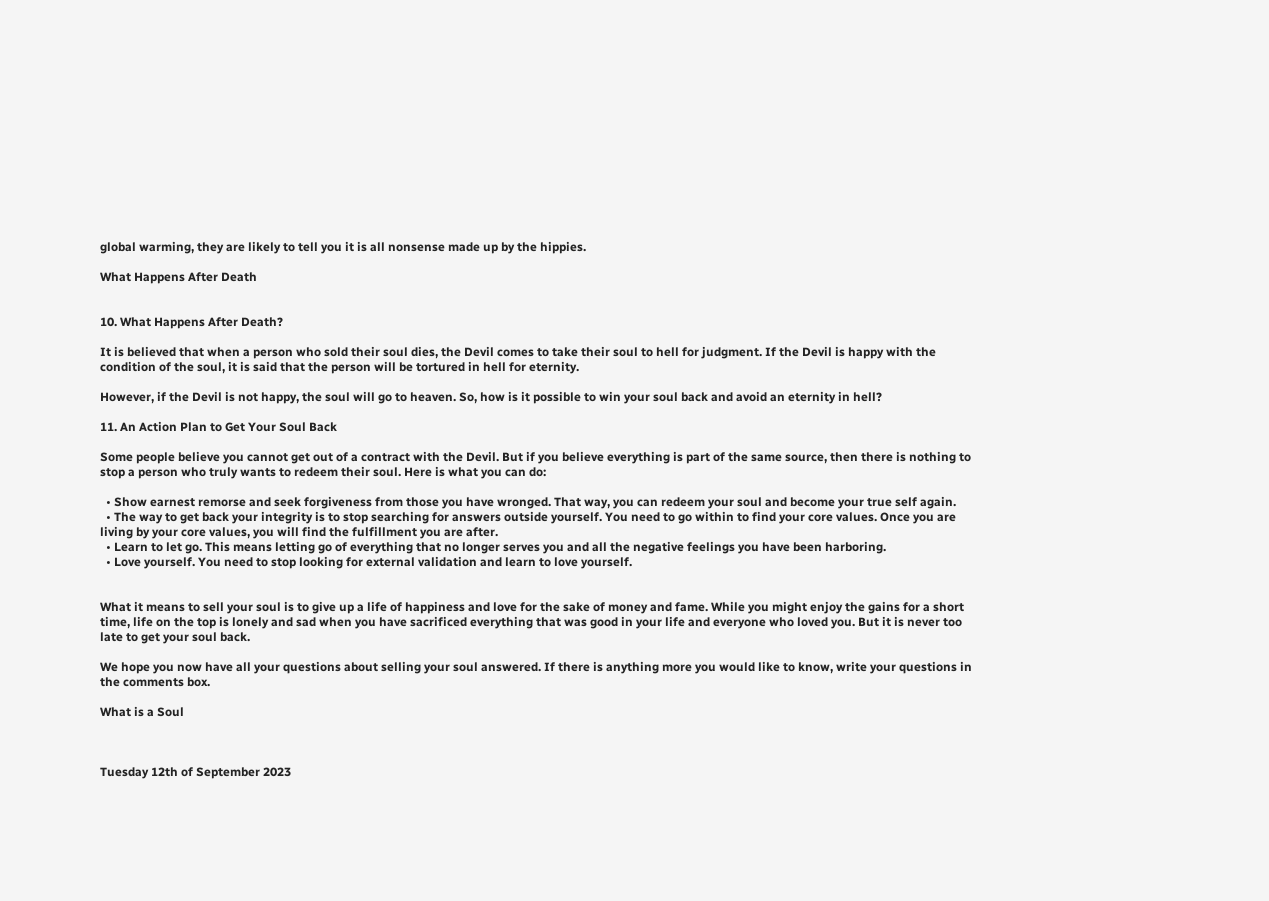global warming, they are likely to tell you it is all nonsense made up by the hippies.

What Happens After Death


10. What Happens After Death?

It is believed that when a person who sold their soul dies, the Devil comes to take their soul to hell for judgment. If the Devil is happy with the condition of the soul, it is said that the person will be tortured in hell for eternity.

However, if the Devil is not happy, the soul will go to heaven. So, how is it possible to win your soul back and avoid an eternity in hell?

11. An Action Plan to Get Your Soul Back

Some people believe you cannot get out of a contract with the Devil. But if you believe everything is part of the same source, then there is nothing to stop a person who truly wants to redeem their soul. Here is what you can do:

  • Show earnest remorse and seek forgiveness from those you have wronged. That way, you can redeem your soul and become your true self again.
  • The way to get back your integrity is to stop searching for answers outside yourself. You need to go within to find your core values. Once you are living by your core values, you will find the fulfillment you are after.
  • Learn to let go. This means letting go of everything that no longer serves you and all the negative feelings you have been harboring.
  • Love yourself. You need to stop looking for external validation and learn to love yourself.


What it means to sell your soul is to give up a life of happiness and love for the sake of money and fame. While you might enjoy the gains for a short time, life on the top is lonely and sad when you have sacrificed everything that was good in your life and everyone who loved you. But it is never too late to get your soul back.

We hope you now have all your questions about selling your soul answered. If there is anything more you would like to know, write your questions in the comments box.

What is a Soul



Tuesday 12th of September 2023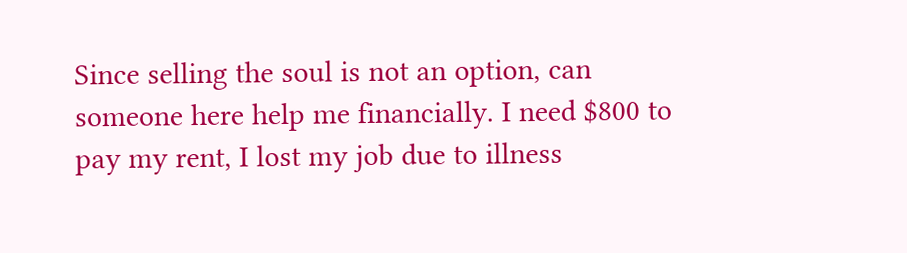Since selling the soul is not an option, can someone here help me financially. I need $800 to pay my rent, I lost my job due to illness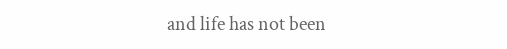and life has not been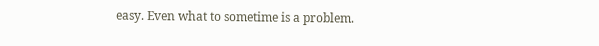easy. Even what to sometime is a problem.